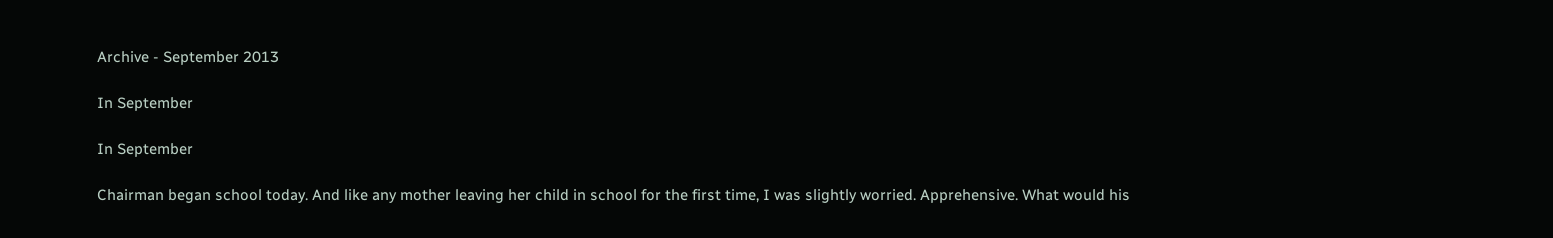Archive - September 2013

In September

In September

Chairman began school today. And like any mother leaving her child in school for the first time, I was slightly worried. Apprehensive. What would his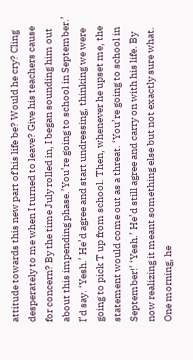attitude towards this new part of his life be? Would he cry? Cling desperately to me when I turned to leave? Give his teachers cause for concern? By the time July rolled in, I began sounding him out about this impending phase.’You’re going to school in September.’ I’d say. ‘Yesh.’ He’d agree and start undressing, thinking we were going to pick T up from school. Then, whenever he upset me, the statement would come out as a threat. ‘You’re going to school in September!’ ‘Yesh.’ He’d still agree and carry on with his life. By now realizing it meant something else but not exactly sure what. One morning, he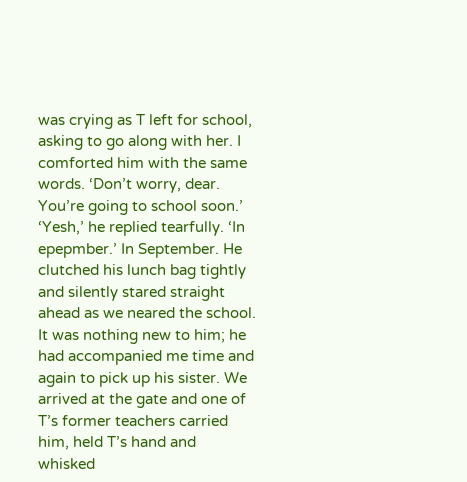was crying as T left for school, asking to go along with her. I comforted him with the same words. ‘Don’t worry, dear. You’re going to school soon.’ ‘Yesh,’ he replied tearfully. ‘In epepmber.’ In September. He clutched his lunch bag tightly and silently stared straight ahead as we neared the school. It was nothing new to him; he had accompanied me time and again to pick up his sister. We arrived at the gate and one of T’s former teachers carried him, held T’s hand and whisked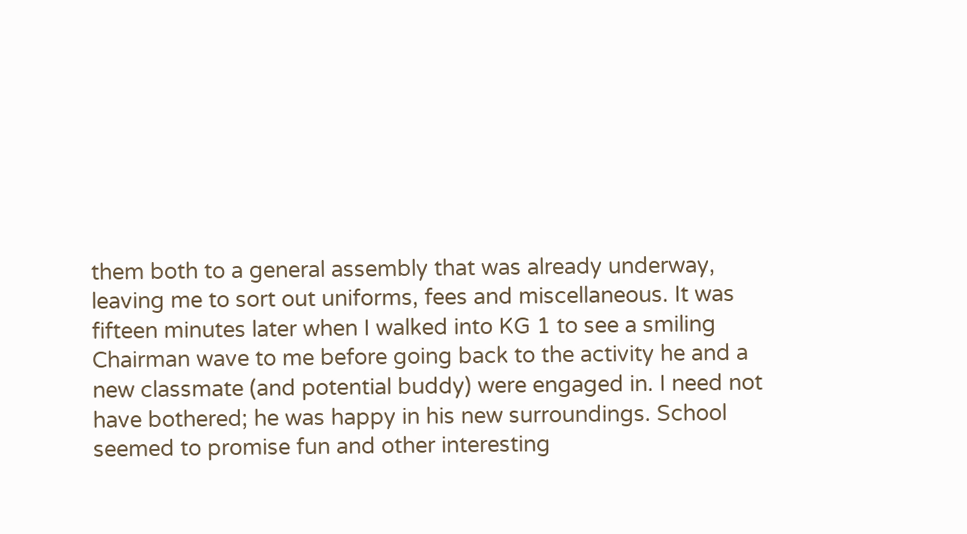them both to a general assembly that was already underway, leaving me to sort out uniforms, fees and miscellaneous. It was fifteen minutes later when I walked into KG 1 to see a smiling Chairman wave to me before going back to the activity he and a new classmate (and potential buddy) were engaged in. I need not have bothered; he was happy in his new surroundings. School seemed to promise fun and other interesting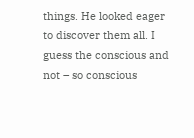things. He looked eager to discover them all. I guess the conscious and not – so conscious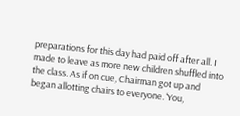preparations for this day had paid off after all. I made to leave as more new children shuffled into the class. As if on cue, Chairman got up and began allotting chairs to everyone. ‘You,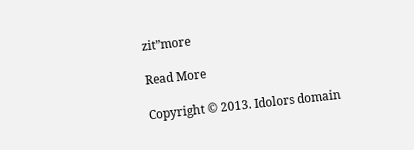zit”more

Read More

Copyright © 2013. Idolors domain